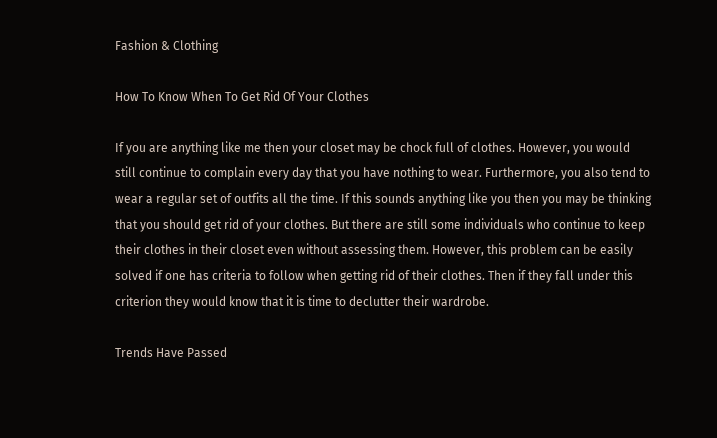Fashion & Clothing

How To Know When To Get Rid Of Your Clothes

If you are anything like me then your closet may be chock full of clothes. However, you would still continue to complain every day that you have nothing to wear. Furthermore, you also tend to wear a regular set of outfits all the time. If this sounds anything like you then you may be thinking that you should get rid of your clothes. But there are still some individuals who continue to keep their clothes in their closet even without assessing them. However, this problem can be easily solved if one has criteria to follow when getting rid of their clothes. Then if they fall under this criterion they would know that it is time to declutter their wardrobe.

Trends Have Passed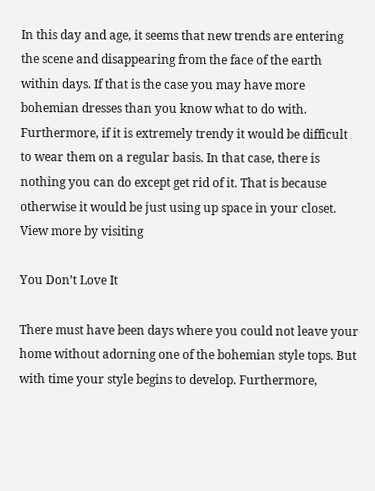In this day and age, it seems that new trends are entering the scene and disappearing from the face of the earth within days. If that is the case you may have more bohemian dresses than you know what to do with. Furthermore, if it is extremely trendy it would be difficult to wear them on a regular basis. In that case, there is nothing you can do except get rid of it. That is because otherwise it would be just using up space in your closet. View more by visiting

You Don’t Love It

There must have been days where you could not leave your home without adorning one of the bohemian style tops. But with time your style begins to develop. Furthermore,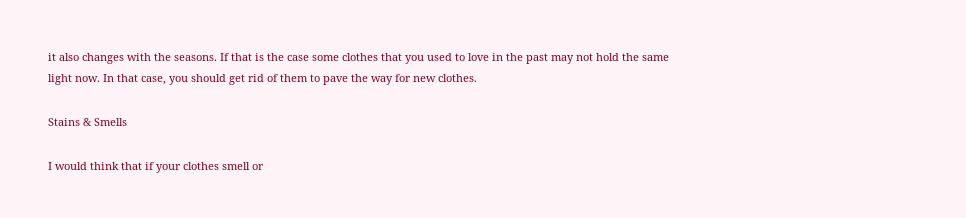it also changes with the seasons. If that is the case some clothes that you used to love in the past may not hold the same light now. In that case, you should get rid of them to pave the way for new clothes.

Stains & Smells

I would think that if your clothes smell or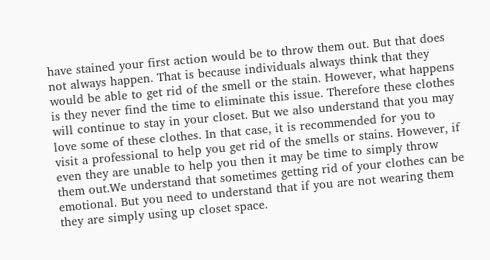have stained your first action would be to throw them out. But that does not always happen. That is because individuals always think that they would be able to get rid of the smell or the stain. However, what happens is they never find the time to eliminate this issue. Therefore these clothes will continue to stay in your closet. But we also understand that you may love some of these clothes. In that case, it is recommended for you to visit a professional to help you get rid of the smells or stains. However, if even they are unable to help you then it may be time to simply throw them out.We understand that sometimes getting rid of your clothes can be emotional. But you need to understand that if you are not wearing them they are simply using up closet space.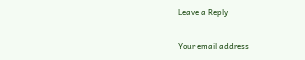Leave a Reply

Your email address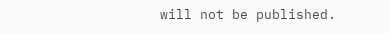will not be published.